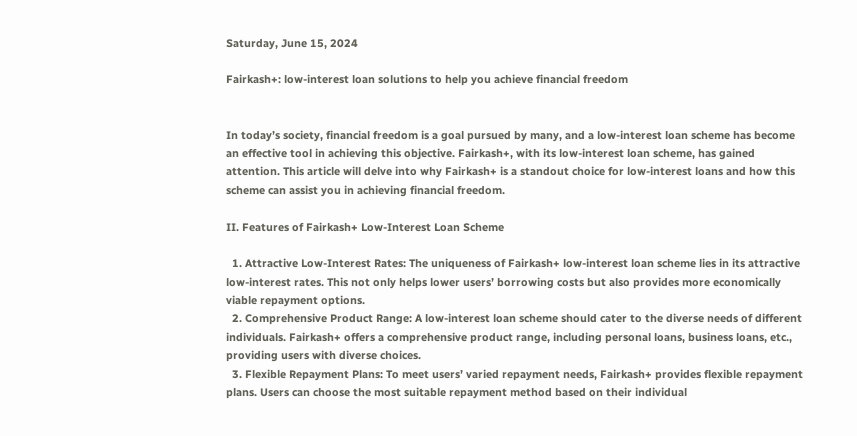Saturday, June 15, 2024

Fairkash+: low-interest loan solutions to help you achieve financial freedom


In today’s society, financial freedom is a goal pursued by many, and a low-interest loan scheme has become an effective tool in achieving this objective. Fairkash+, with its low-interest loan scheme, has gained attention. This article will delve into why Fairkash+ is a standout choice for low-interest loans and how this scheme can assist you in achieving financial freedom.

II. Features of Fairkash+ Low-Interest Loan Scheme

  1. Attractive Low-Interest Rates: The uniqueness of Fairkash+ low-interest loan scheme lies in its attractive low-interest rates. This not only helps lower users’ borrowing costs but also provides more economically viable repayment options.
  2. Comprehensive Product Range: A low-interest loan scheme should cater to the diverse needs of different individuals. Fairkash+ offers a comprehensive product range, including personal loans, business loans, etc., providing users with diverse choices.
  3. Flexible Repayment Plans: To meet users’ varied repayment needs, Fairkash+ provides flexible repayment plans. Users can choose the most suitable repayment method based on their individual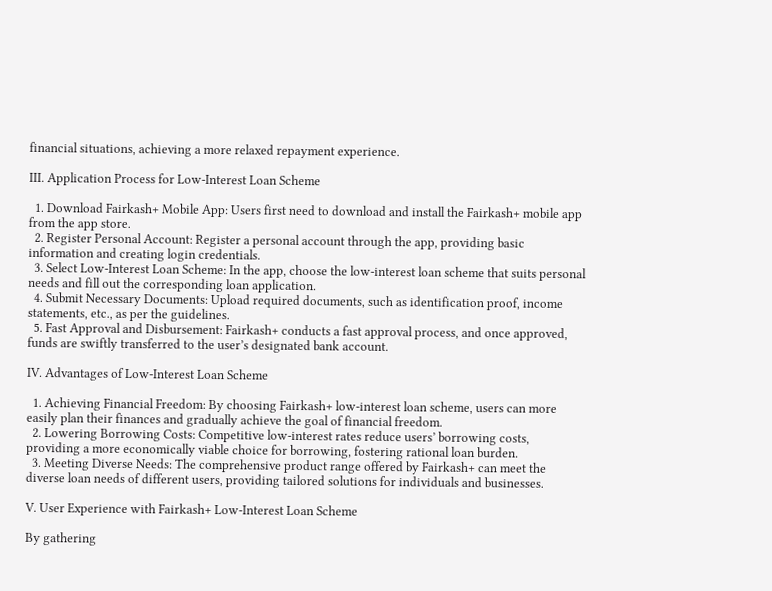financial situations, achieving a more relaxed repayment experience.

III. Application Process for Low-Interest Loan Scheme

  1. Download Fairkash+ Mobile App: Users first need to download and install the Fairkash+ mobile app from the app store.
  2. Register Personal Account: Register a personal account through the app, providing basic information and creating login credentials.
  3. Select Low-Interest Loan Scheme: In the app, choose the low-interest loan scheme that suits personal needs and fill out the corresponding loan application.
  4. Submit Necessary Documents: Upload required documents, such as identification proof, income statements, etc., as per the guidelines.
  5. Fast Approval and Disbursement: Fairkash+ conducts a fast approval process, and once approved, funds are swiftly transferred to the user’s designated bank account.

IV. Advantages of Low-Interest Loan Scheme

  1. Achieving Financial Freedom: By choosing Fairkash+ low-interest loan scheme, users can more easily plan their finances and gradually achieve the goal of financial freedom.
  2. Lowering Borrowing Costs: Competitive low-interest rates reduce users’ borrowing costs, providing a more economically viable choice for borrowing, fostering rational loan burden.
  3. Meeting Diverse Needs: The comprehensive product range offered by Fairkash+ can meet the diverse loan needs of different users, providing tailored solutions for individuals and businesses.

V. User Experience with Fairkash+ Low-Interest Loan Scheme

By gathering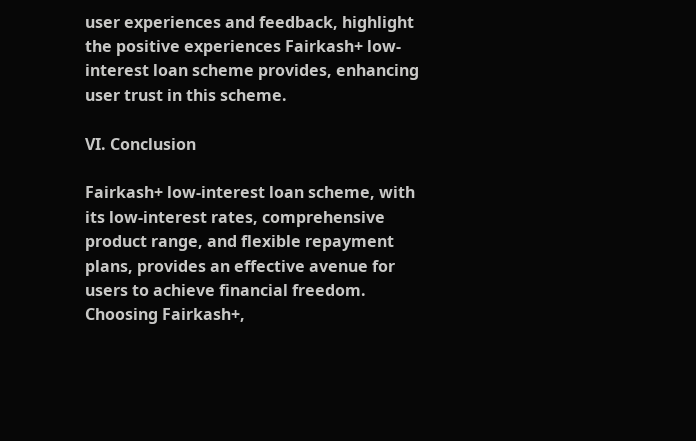user experiences and feedback, highlight the positive experiences Fairkash+ low-interest loan scheme provides, enhancing user trust in this scheme.

VI. Conclusion

Fairkash+ low-interest loan scheme, with its low-interest rates, comprehensive product range, and flexible repayment plans, provides an effective avenue for users to achieve financial freedom. Choosing Fairkash+,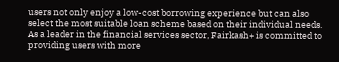users not only enjoy a low-cost borrowing experience but can also select the most suitable loan scheme based on their individual needs. As a leader in the financial services sector, Fairkash+ is committed to providing users with more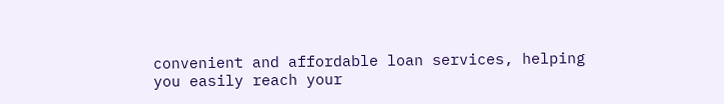convenient and affordable loan services, helping you easily reach your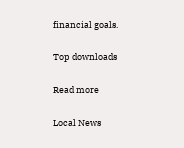financial goals.

Top downloads

Read more

Local News